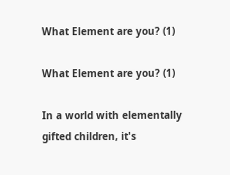What Element are you? (1)

What Element are you? (1)

In a world with elementally gifted children, it's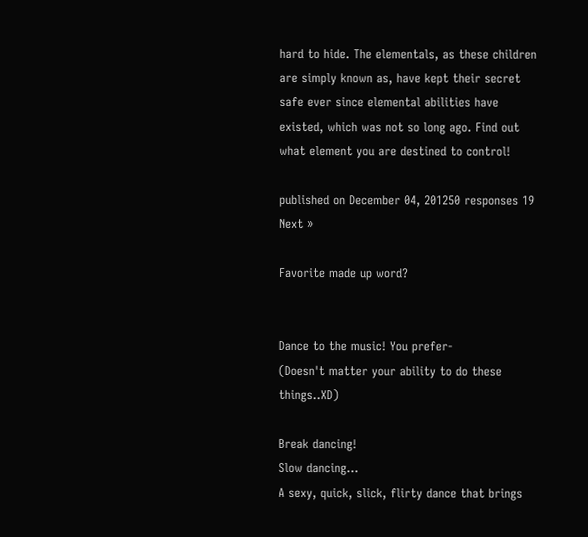hard to hide. The elementals, as these children are simply known as, have kept their secret safe ever since elemental abilities have existed, which was not so long ago. Find out what element you are destined to control!

published on December 04, 201250 responses 19
Next »

Favorite made up word?


Dance to the music! You prefer-
(Doesn't matter your ability to do these things..XD)

Break dancing!
Slow dancing...
A sexy, quick, slick, flirty dance that brings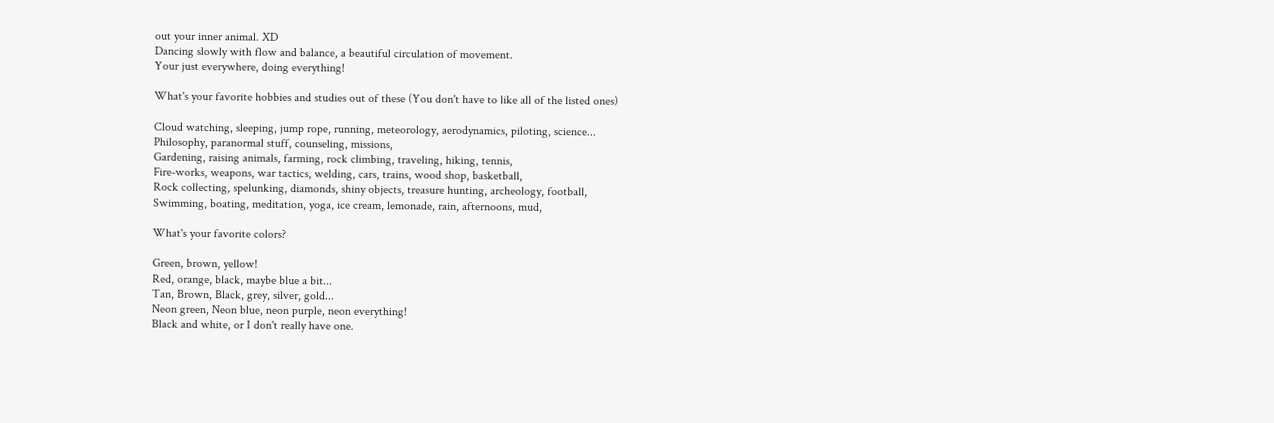out your inner animal. XD
Dancing slowly with flow and balance, a beautiful circulation of movement.
Your just everywhere, doing everything!

What's your favorite hobbies and studies out of these (You don't have to like all of the listed ones)

Cloud watching, sleeping, jump rope, running, meteorology, aerodynamics, piloting, science...
Philosophy, paranormal stuff, counseling, missions,
Gardening, raising animals, farming, rock climbing, traveling, hiking, tennis,
Fire-works, weapons, war tactics, welding, cars, trains, wood shop, basketball,
Rock collecting, spelunking, diamonds, shiny objects, treasure hunting, archeology, football,
Swimming, boating, meditation, yoga, ice cream, lemonade, rain, afternoons, mud,

What's your favorite colors?

Green, brown, yellow!
Red, orange, black, maybe blue a bit...
Tan, Brown, Black, grey, silver, gold...
Neon green, Neon blue, neon purple, neon everything!
Black and white, or I don't really have one.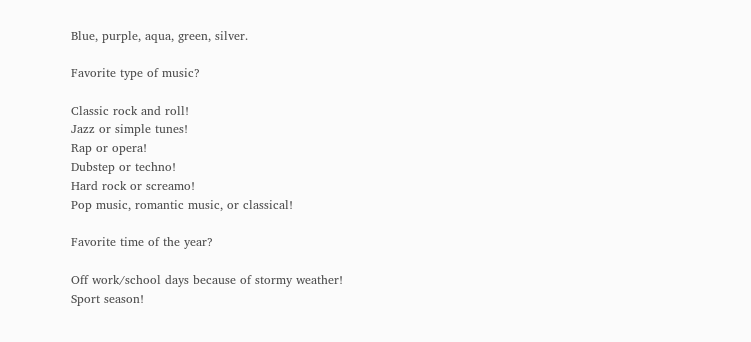Blue, purple, aqua, green, silver.

Favorite type of music?

Classic rock and roll!
Jazz or simple tunes!
Rap or opera!
Dubstep or techno!
Hard rock or screamo!
Pop music, romantic music, or classical!

Favorite time of the year?

Off work/school days because of stormy weather!
Sport season!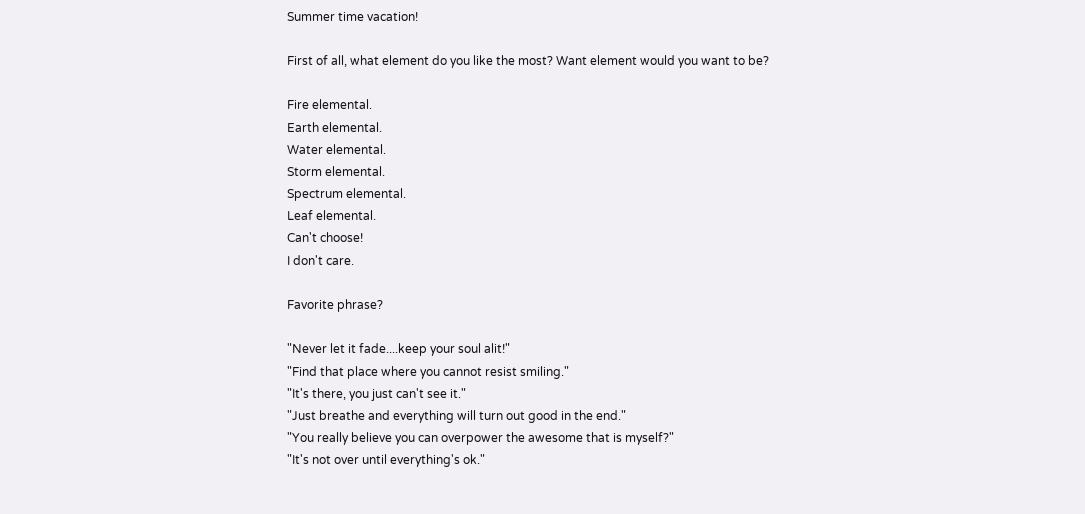Summer time vacation!

First of all, what element do you like the most? Want element would you want to be?

Fire elemental.
Earth elemental.
Water elemental.
Storm elemental.
Spectrum elemental.
Leaf elemental.
Can't choose!
I don't care.

Favorite phrase?

"Never let it fade....keep your soul alit!"
"Find that place where you cannot resist smiling."
"It's there, you just can't see it."
"Just breathe and everything will turn out good in the end."
"You really believe you can overpower the awesome that is myself?"
"It's not over until everything's ok."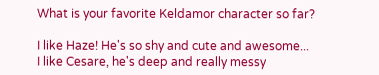What is your favorite Keldamor character so far?

I like Haze! He's so shy and cute and awesome...
I like Cesare, he's deep and really messy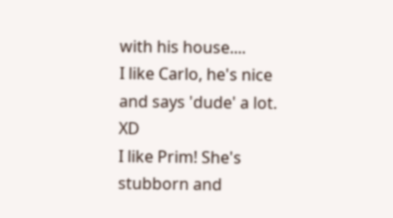with his house....
I like Carlo, he's nice and says 'dude' a lot. XD
I like Prim! She's stubborn and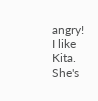angry!
I like Kita. She's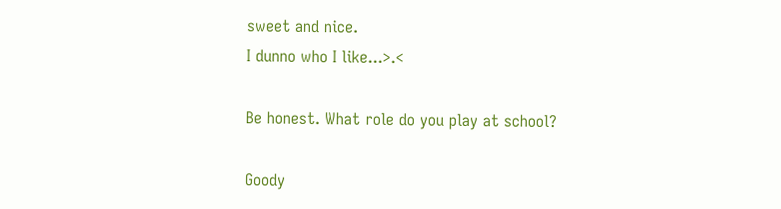sweet and nice.
I dunno who I like...>.<

Be honest. What role do you play at school?

Goody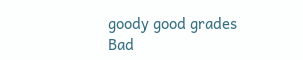goody good grades
Bad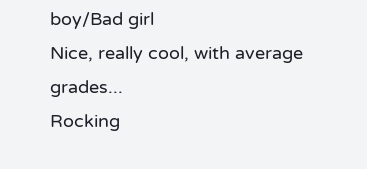boy/Bad girl
Nice, really cool, with average grades...
Rocking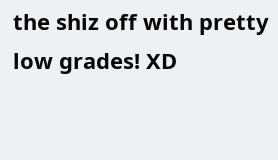the shiz off with pretty low grades! XD